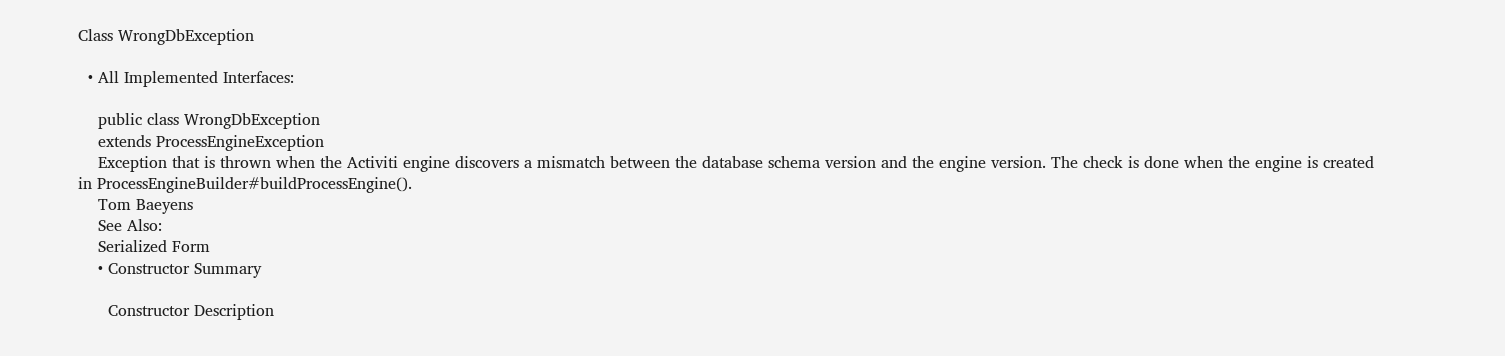Class WrongDbException

  • All Implemented Interfaces:

    public class WrongDbException
    extends ProcessEngineException
    Exception that is thrown when the Activiti engine discovers a mismatch between the database schema version and the engine version. The check is done when the engine is created in ProcessEngineBuilder#buildProcessEngine().
    Tom Baeyens
    See Also:
    Serialized Form
    • Constructor Summary

      Constructor Description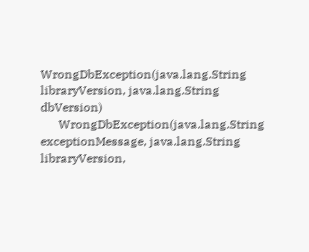WrongDbException(java.lang.String libraryVersion, java.lang.String dbVersion)
      WrongDbException(java.lang.String exceptionMessage, java.lang.String libraryVersion,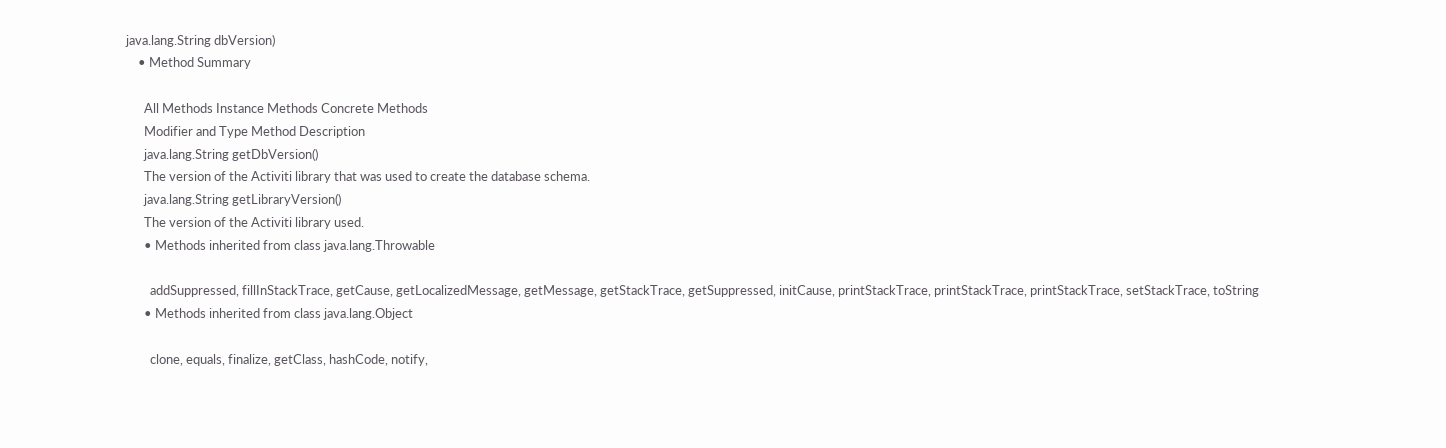java.lang.String dbVersion)
    • Method Summary

      All Methods Instance Methods Concrete Methods
      Modifier and Type Method Description
      java.lang.String getDbVersion()
      The version of the Activiti library that was used to create the database schema.
      java.lang.String getLibraryVersion()
      The version of the Activiti library used.
      • Methods inherited from class java.lang.Throwable

        addSuppressed, fillInStackTrace, getCause, getLocalizedMessage, getMessage, getStackTrace, getSuppressed, initCause, printStackTrace, printStackTrace, printStackTrace, setStackTrace, toString
      • Methods inherited from class java.lang.Object

        clone, equals, finalize, getClass, hashCode, notify,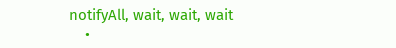notifyAll, wait, wait, wait
    •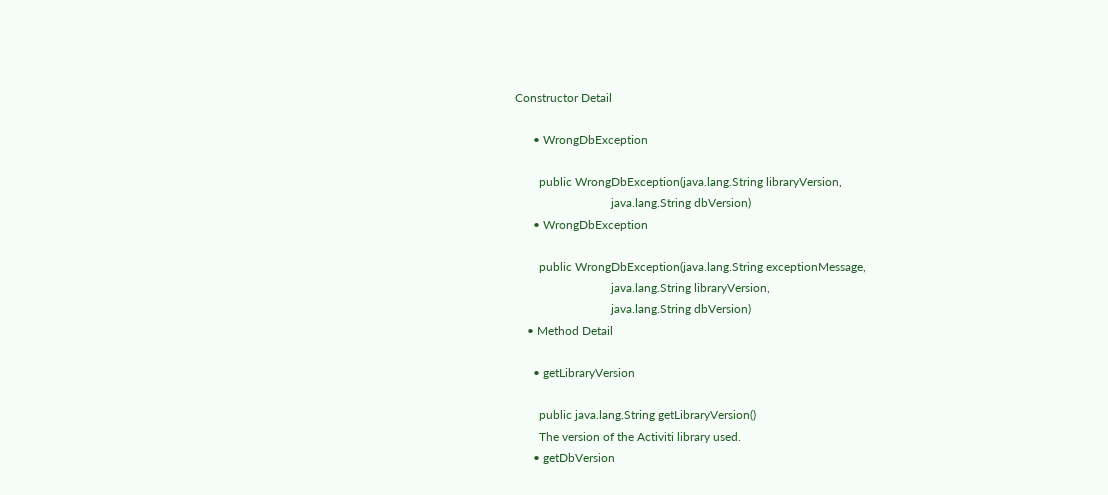Constructor Detail

      • WrongDbException

        public WrongDbException(java.lang.String libraryVersion,
                                java.lang.String dbVersion)
      • WrongDbException

        public WrongDbException(java.lang.String exceptionMessage,
                                java.lang.String libraryVersion,
                                java.lang.String dbVersion)
    • Method Detail

      • getLibraryVersion

        public java.lang.String getLibraryVersion()
        The version of the Activiti library used.
      • getDbVersion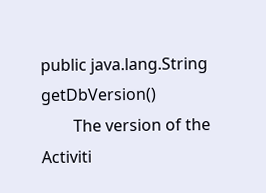public java.lang.String getDbVersion()
        The version of the Activiti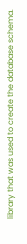library that was used to create the database schema.